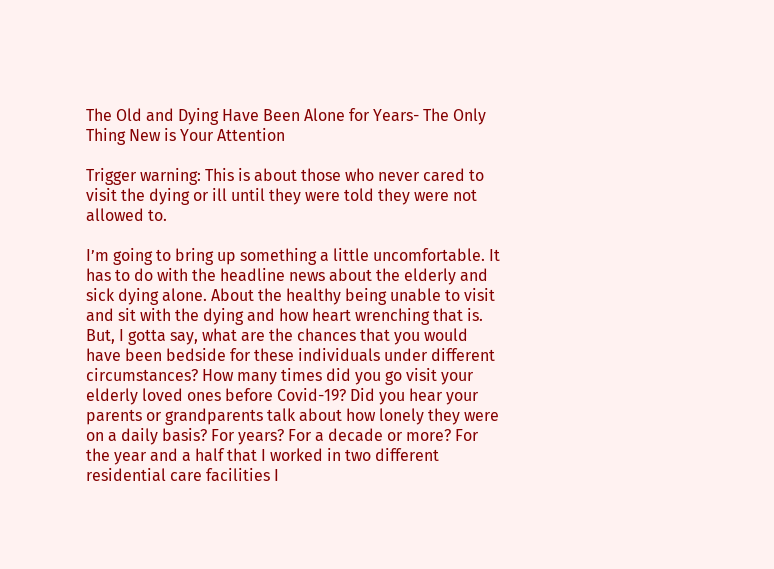The Old and Dying Have Been Alone for Years- The Only Thing New is Your Attention

Trigger warning: This is about those who never cared to visit the dying or ill until they were told they were not allowed to.

I’m going to bring up something a little uncomfortable. It has to do with the headline news about the elderly and sick dying alone. About the healthy being unable to visit and sit with the dying and how heart wrenching that is. But, I gotta say, what are the chances that you would have been bedside for these individuals under different circumstances? How many times did you go visit your elderly loved ones before Covid-19? Did you hear your parents or grandparents talk about how lonely they were on a daily basis? For years? For a decade or more? For the year and a half that I worked in two different residential care facilities I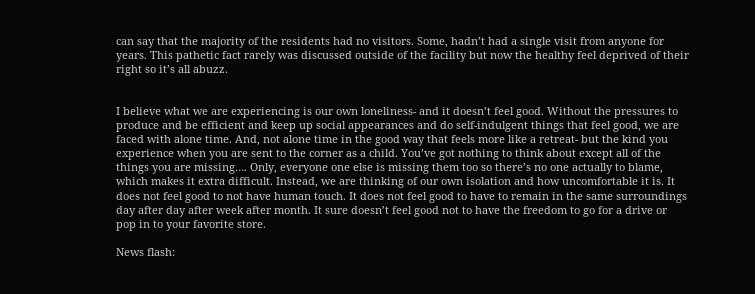can say that the majority of the residents had no visitors. Some, hadn’t had a single visit from anyone for years. This pathetic fact rarely was discussed outside of the facility but now the healthy feel deprived of their right so it’s all abuzz.


I believe what we are experiencing is our own loneliness- and it doesn’t feel good. Without the pressures to produce and be efficient and keep up social appearances and do self-indulgent things that feel good, we are faced with alone time. And, not alone time in the good way that feels more like a retreat- but the kind you experience when you are sent to the corner as a child. You’ve got nothing to think about except all of the things you are missing…. Only, everyone one else is missing them too so there’s no one actually to blame, which makes it extra difficult. Instead, we are thinking of our own isolation and how uncomfortable it is. It does not feel good to not have human touch. It does not feel good to have to remain in the same surroundings day after day after week after month. It sure doesn’t feel good not to have the freedom to go for a drive or pop in to your favorite store.

News flash: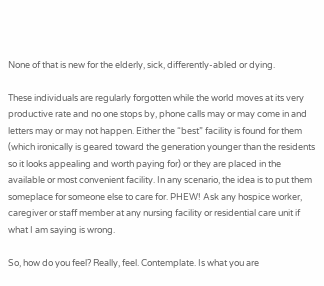None of that is new for the elderly, sick, differently-abled or dying.

These individuals are regularly forgotten while the world moves at its very productive rate and no one stops by, phone calls may or may come in and letters may or may not happen. Either the “best” facility is found for them (which ironically is geared toward the generation younger than the residents so it looks appealing and worth paying for) or they are placed in the available or most convenient facility. In any scenario, the idea is to put them someplace for someone else to care for. PHEW! Ask any hospice worker, caregiver or staff member at any nursing facility or residential care unit if what I am saying is wrong.

So, how do you feel? Really, feel. Contemplate. Is what you are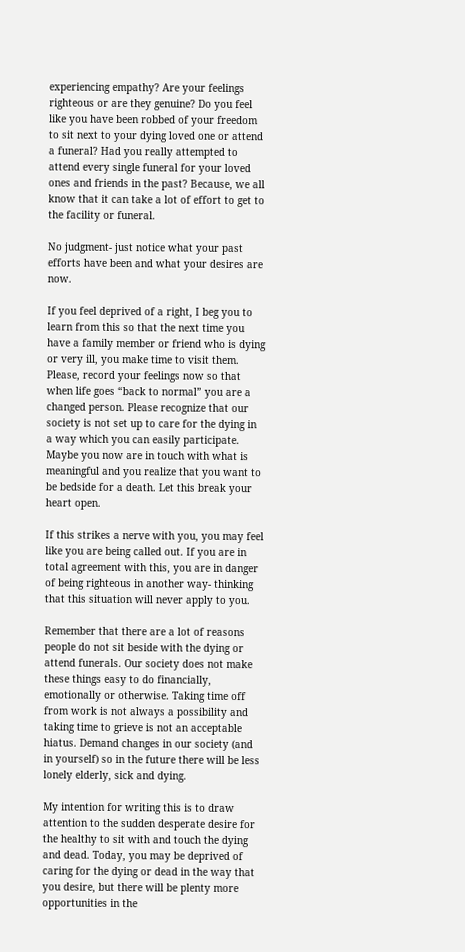experiencing empathy? Are your feelings righteous or are they genuine? Do you feel like you have been robbed of your freedom to sit next to your dying loved one or attend a funeral? Had you really attempted to attend every single funeral for your loved ones and friends in the past? Because, we all know that it can take a lot of effort to get to the facility or funeral.

No judgment- just notice what your past efforts have been and what your desires are now.

If you feel deprived of a right, I beg you to learn from this so that the next time you have a family member or friend who is dying or very ill, you make time to visit them. Please, record your feelings now so that when life goes “back to normal” you are a changed person. Please recognize that our society is not set up to care for the dying in a way which you can easily participate. Maybe you now are in touch with what is meaningful and you realize that you want to be bedside for a death. Let this break your heart open.

If this strikes a nerve with you, you may feel like you are being called out. If you are in total agreement with this, you are in danger of being righteous in another way- thinking that this situation will never apply to you.

Remember that there are a lot of reasons people do not sit beside with the dying or attend funerals. Our society does not make these things easy to do financially, emotionally or otherwise. Taking time off from work is not always a possibility and taking time to grieve is not an acceptable hiatus. Demand changes in our society (and in yourself) so in the future there will be less lonely elderly, sick and dying.

My intention for writing this is to draw attention to the sudden desperate desire for the healthy to sit with and touch the dying and dead. Today, you may be deprived of caring for the dying or dead in the way that you desire, but there will be plenty more opportunities in the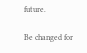future.

Be changed for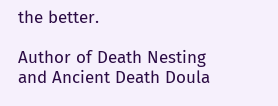the better.

Author of Death Nesting and Ancient Death Doula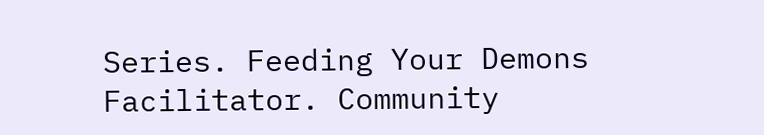Series. Feeding Your Demons Facilitator. Community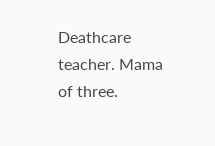Deathcare teacher. Mama of three.